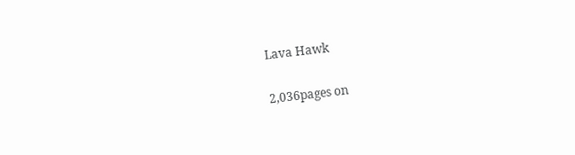Lava Hawk

2,036pages on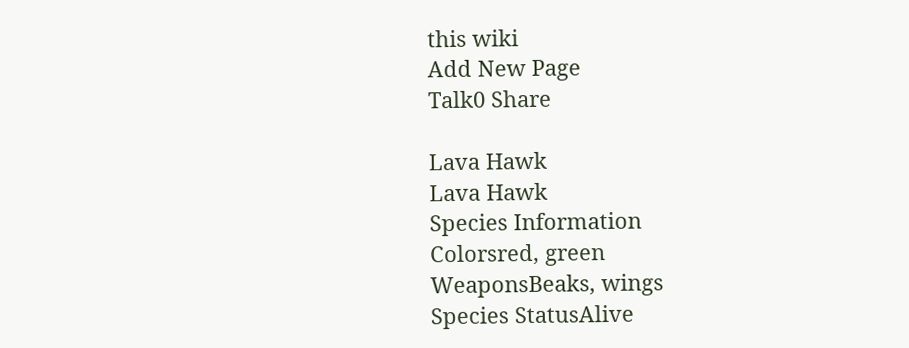this wiki
Add New Page
Talk0 Share

Lava Hawk
Lava Hawk
Species Information
Colorsred, green
WeaponsBeaks, wings
Species StatusAlive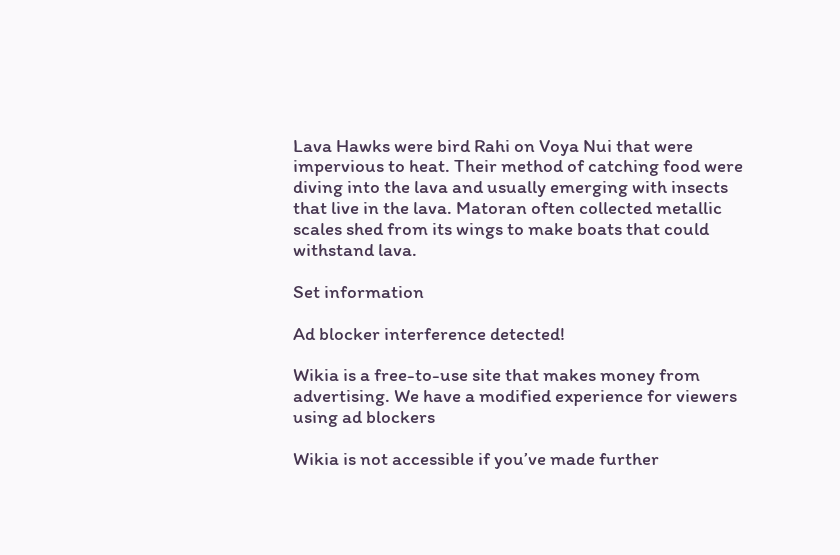Lava Hawks were bird Rahi on Voya Nui that were impervious to heat. Their method of catching food were diving into the lava and usually emerging with insects that live in the lava. Matoran often collected metallic scales shed from its wings to make boats that could withstand lava.

Set information

Ad blocker interference detected!

Wikia is a free-to-use site that makes money from advertising. We have a modified experience for viewers using ad blockers

Wikia is not accessible if you’ve made further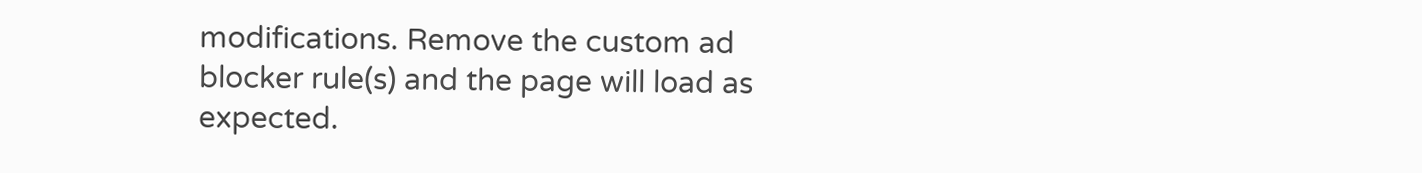modifications. Remove the custom ad blocker rule(s) and the page will load as expected.